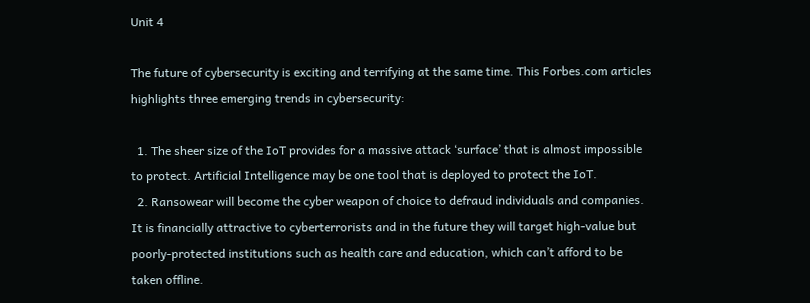Unit 4

The future of cybersecurity is exciting and terrifying at the same time. This Forbes.com articles highlights three emerging trends in cybersecurity:

  1. The sheer size of the IoT provides for a massive attack ‘surface’ that is almost impossible to protect. Artificial Intelligence may be one tool that is deployed to protect the IoT.
  2. Ransowear will become the cyber weapon of choice to defraud individuals and companies. It is financially attractive to cyberterrorists and in the future they will target high-value but poorly-protected institutions such as health care and education, which can’t afford to be taken offline.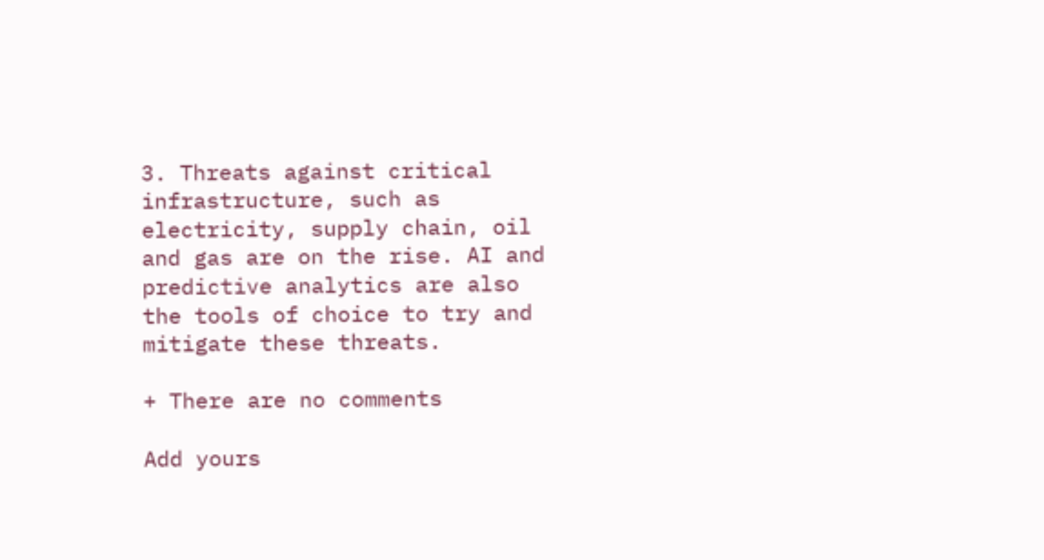3. Threats against critical infrastructure, such as electricity, supply chain, oil and gas are on the rise. AI and predictive analytics are also the tools of choice to try and mitigate these threats.

+ There are no comments

Add yours